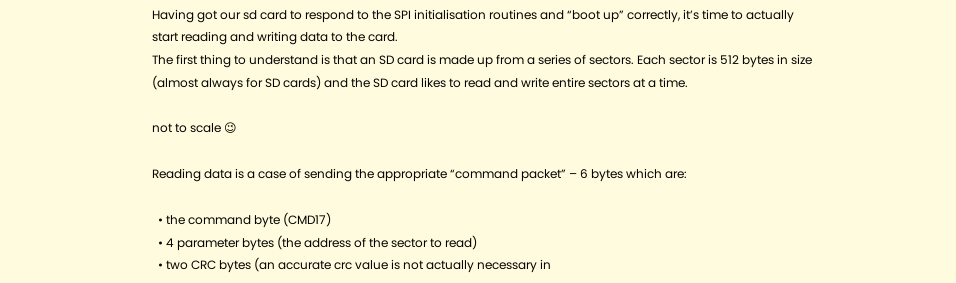Having got our sd card to respond to the SPI initialisation routines and “boot up” correctly, it’s time to actually start reading and writing data to the card.
The first thing to understand is that an SD card is made up from a series of sectors. Each sector is 512 bytes in size (almost always for SD cards) and the SD card likes to read and write entire sectors at a time.

not to scale 😉

Reading data is a case of sending the appropriate “command packet” – 6 bytes which are:

  • the command byte (CMD17)
  • 4 parameter bytes (the address of the sector to read)
  • two CRC bytes (an accurate crc value is not actually necessary in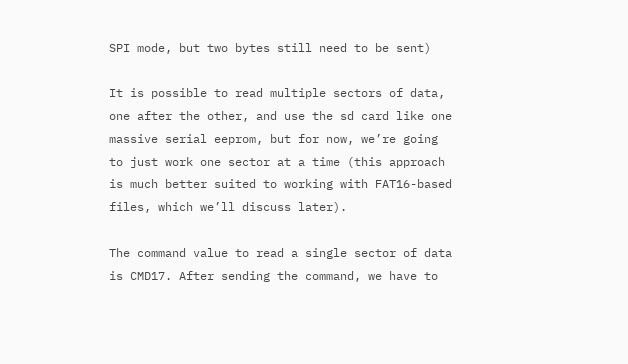SPI mode, but two bytes still need to be sent)

It is possible to read multiple sectors of data, one after the other, and use the sd card like one massive serial eeprom, but for now, we’re going to just work one sector at a time (this approach is much better suited to working with FAT16-based files, which we’ll discuss later).

The command value to read a single sector of data is CMD17. After sending the command, we have to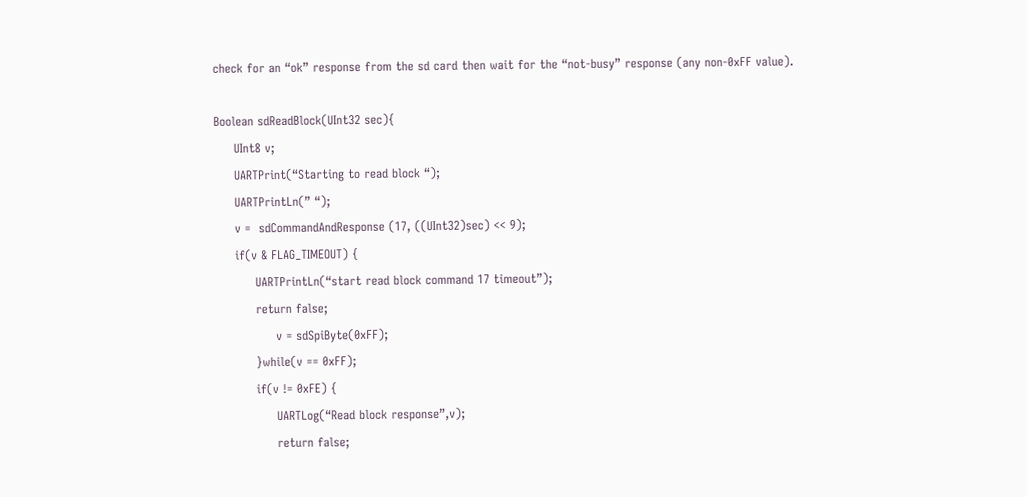check for an “ok” response from the sd card then wait for the “not-busy” response (any non-0xFF value).

Boolean sdReadBlock(UInt32 sec){
     UInt8 v;
     UARTPrint(“Starting to read block “);
     UARTPrintLn(” “);
     v =  sdCommandAndResponse (17, ((UInt32)sec) << 9);
     if(v & FLAG_TIMEOUT) {
          UARTPrintLn(“start read block command 17 timeout”);
          return false;
               v = sdSpiByte(0xFF);
          }while(v == 0xFF);
          if(v != 0xFE) {
               UARTLog(“Read block response”,v);
               return false;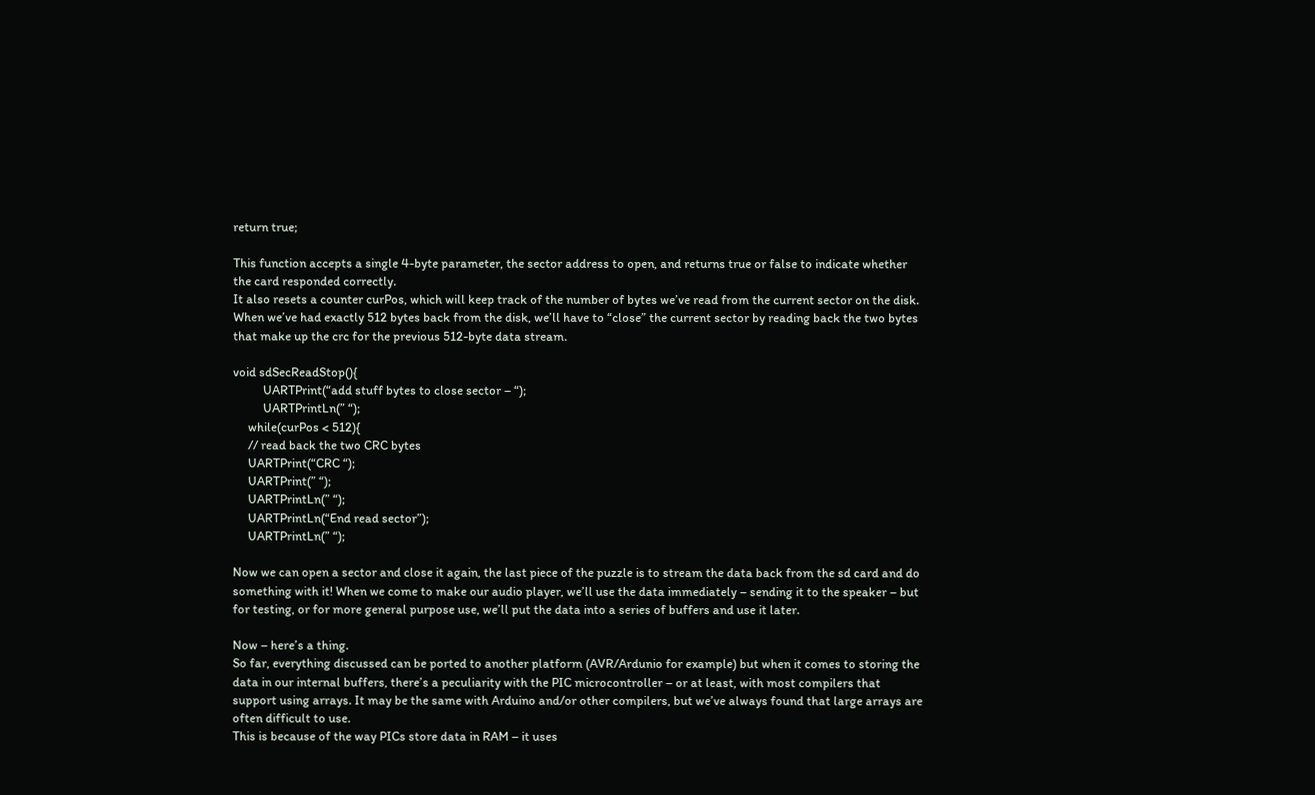return true;

This function accepts a single 4-byte parameter, the sector address to open, and returns true or false to indicate whether the card responded correctly.
It also resets a counter curPos, which will keep track of the number of bytes we’ve read from the current sector on the disk. When we’ve had exactly 512 bytes back from the disk, we’ll have to “close” the current sector by reading back the two bytes that make up the crc for the previous 512-byte data stream.

void sdSecReadStop(){
          UARTPrint(“add stuff bytes to close sector – “);
          UARTPrintLn(” “);
     while(curPos < 512){
     // read back the two CRC bytes
     UARTPrint(“CRC “);
     UARTPrint(” “);
     UARTPrintLn(” “);
     UARTPrintLn(“End read sector”);
     UARTPrintLn(” “);

Now we can open a sector and close it again, the last piece of the puzzle is to stream the data back from the sd card and do something with it! When we come to make our audio player, we’ll use the data immediately – sending it to the speaker – but for testing, or for more general purpose use, we’ll put the data into a series of buffers and use it later.

Now – here’s a thing.
So far, everything discussed can be ported to another platform (AVR/Ardunio for example) but when it comes to storing the data in our internal buffers, there’s a peculiarity with the PIC microcontroller – or at least, with most compilers that support using arrays. It may be the same with Arduino and/or other compilers, but we’ve always found that large arrays are often difficult to use.
This is because of the way PICs store data in RAM – it uses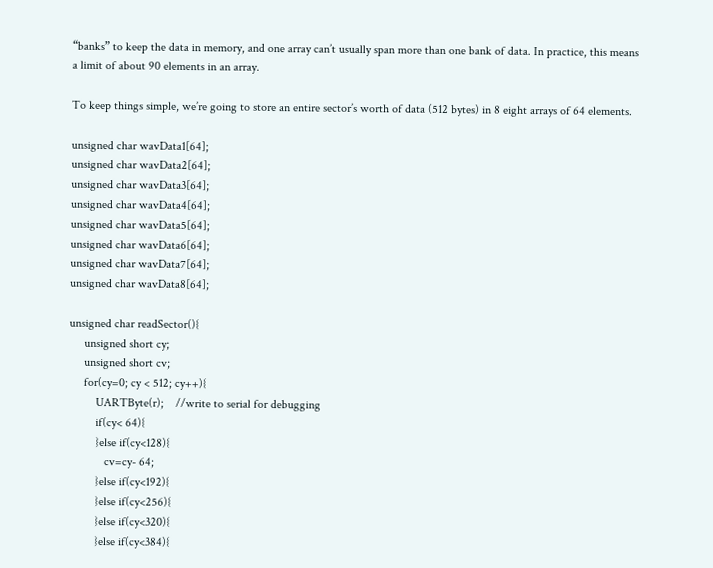“banks” to keep the data in memory, and one array can’t usually span more than one bank of data. In practice, this means a limit of about 90 elements in an array.

To keep things simple, we’re going to store an entire sector’s worth of data (512 bytes) in 8 eight arrays of 64 elements.

unsigned char wavData1[64];
unsigned char wavData2[64];
unsigned char wavData3[64];
unsigned char wavData4[64];
unsigned char wavData5[64];
unsigned char wavData6[64];
unsigned char wavData7[64];
unsigned char wavData8[64];

unsigned char readSector(){
     unsigned short cy;
     unsigned short cv;
     for(cy=0; cy < 512; cy++){
         UARTByte(r);    //write to serial for debugging
         if(cy< 64){
         }else if(cy<128){
            cv=cy- 64;
         }else if(cy<192){
         }else if(cy<256){
         }else if(cy<320){
         }else if(cy<384){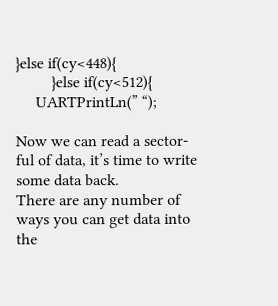}else if(cy<448){
         }else if(cy<512){
     UARTPrintLn(” “);

Now we can read a sector-ful of data, it’s time to write some data back.
There are any number of ways you can get data into the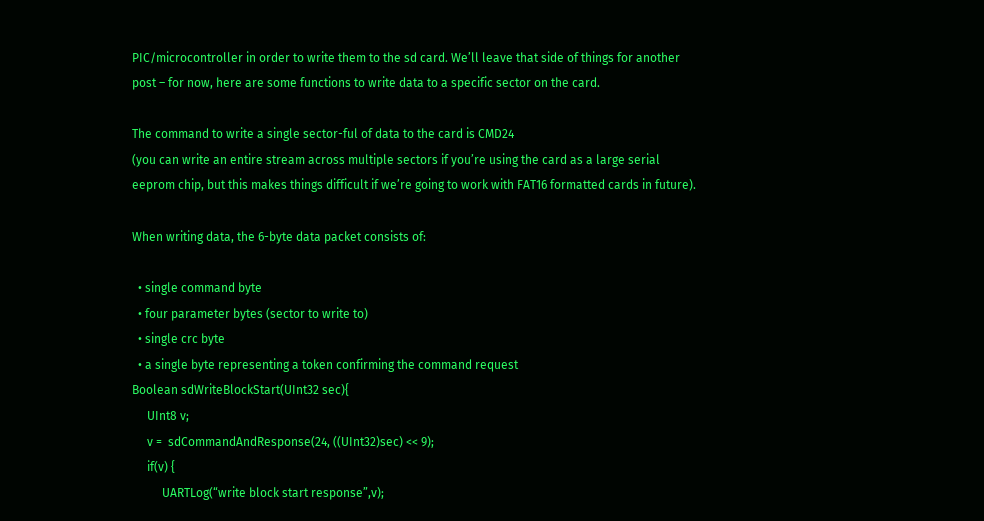PIC/microcontroller in order to write them to the sd card. We’ll leave that side of things for another post – for now, here are some functions to write data to a specific sector on the card.

The command to write a single sector-ful of data to the card is CMD24
(you can write an entire stream across multiple sectors if you’re using the card as a large serial eeprom chip, but this makes things difficult if we’re going to work with FAT16 formatted cards in future).

When writing data, the 6-byte data packet consists of:

  • single command byte
  • four parameter bytes (sector to write to)
  • single crc byte
  • a single byte representing a token confirming the command request
Boolean sdWriteBlockStart(UInt32 sec){
     UInt8 v;
     v =  sdCommandAndResponse(24, ((UInt32)sec) << 9);
     if(v) {
          UARTLog(“write block start response”,v);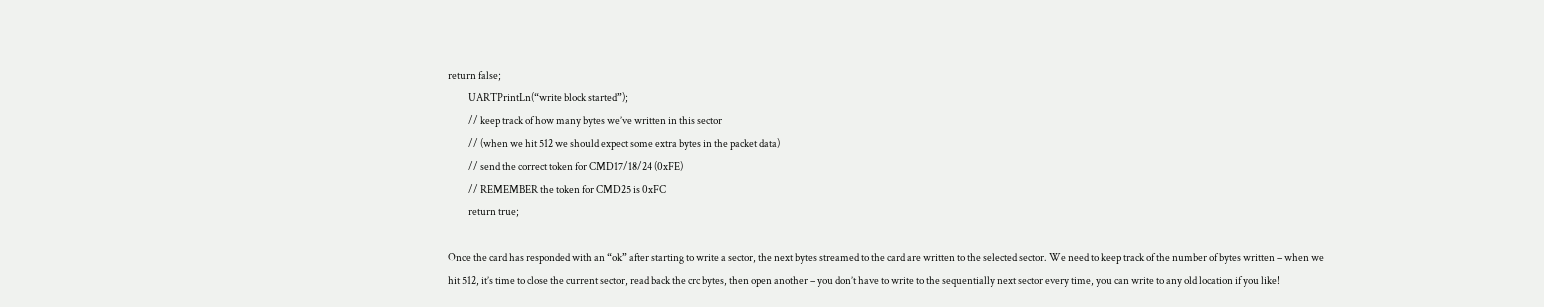return false;
          UARTPrintLn(“write block started”);
          // keep track of how many bytes we’ve written in this sector
          // (when we hit 512 we should expect some extra bytes in the packet data)
          // send the correct token for CMD17/18/24 (0xFE)
          // REMEMBER the token for CMD25 is 0xFC
          return true;

Once the card has responded with an “ok” after starting to write a sector, the next bytes streamed to the card are written to the selected sector. We need to keep track of the number of bytes written – when we hit 512, it’s time to close the current sector, read back the crc bytes, then open another – you don’t have to write to the sequentially next sector every time, you can write to any old location if you like!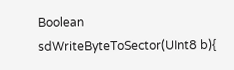Boolean sdWriteByteToSector(UInt8 b){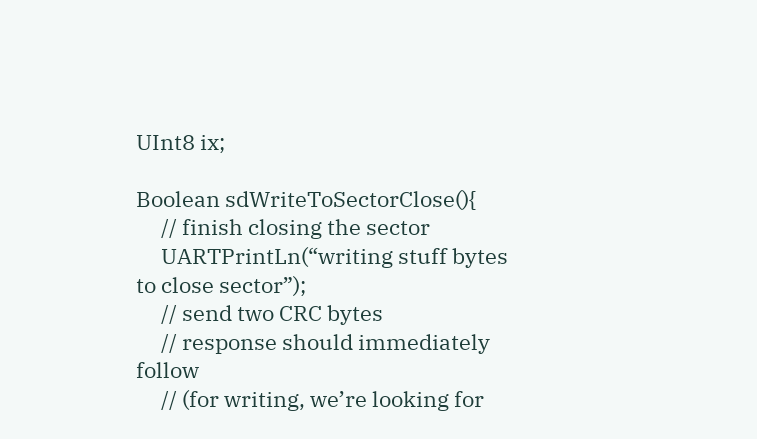UInt8 ix;

Boolean sdWriteToSectorClose(){
     // finish closing the sector
     UARTPrintLn(“writing stuff bytes to close sector”);
     // send two CRC bytes
     // response should immediately follow
     // (for writing, we’re looking for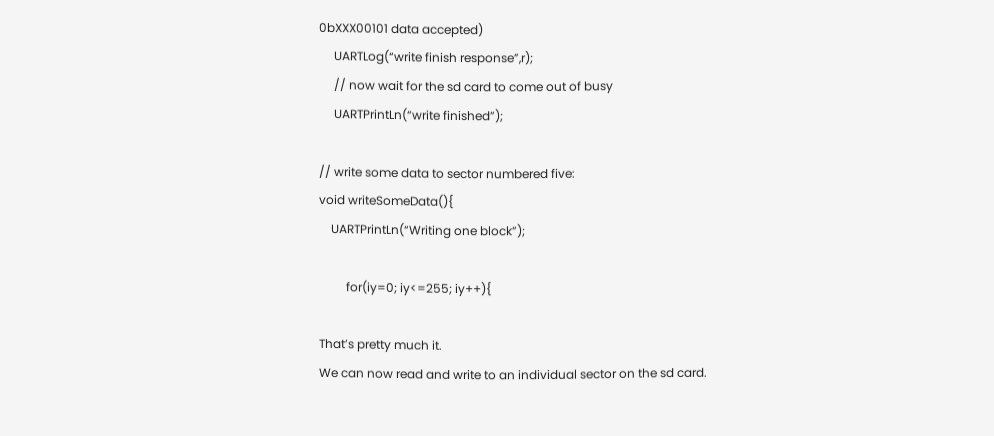0bXXX00101 data accepted)
     UARTLog(“write finish response”,r);
     // now wait for the sd card to come out of busy
     UARTPrintLn(“write finished”);

// write some data to sector numbered five:
void writeSomeData(){
    UARTPrintLn(“Writing one block”);

         for(iy=0; iy<=255; iy++){

That’s pretty much it.
We can now read and write to an individual sector on the sd card.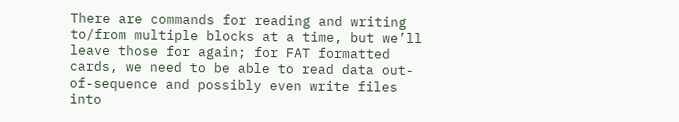There are commands for reading and writing to/from multiple blocks at a time, but we’ll leave those for again; for FAT formatted cards, we need to be able to read data out-of-sequence and possibly even write files into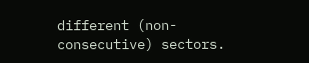different (non-consecutive) sectors.